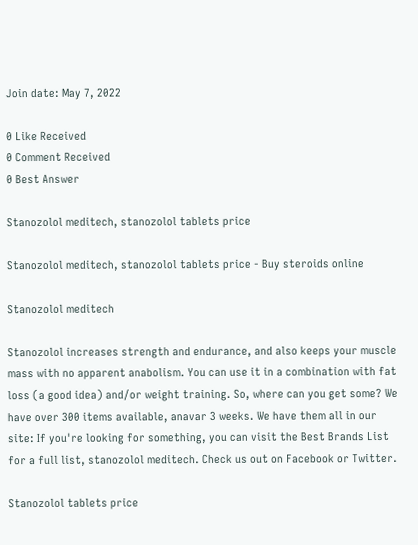Join date: May 7, 2022

0 Like Received
0 Comment Received
0 Best Answer

Stanozolol meditech, stanozolol tablets price

Stanozolol meditech, stanozolol tablets price - Buy steroids online

Stanozolol meditech

Stanozolol increases strength and endurance, and also keeps your muscle mass with no apparent anabolism. You can use it in a combination with fat loss (a good idea) and/or weight training. So, where can you get some? We have over 300 items available, anavar 3 weeks. We have them all in our site: If you're looking for something, you can visit the Best Brands List for a full list, stanozolol meditech. Check us out on Facebook or Twitter.

Stanozolol tablets price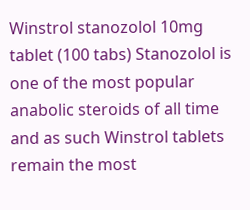Winstrol stanozolol 10mg tablet (100 tabs) Stanozolol is one of the most popular anabolic steroids of all time and as such Winstrol tablets remain the most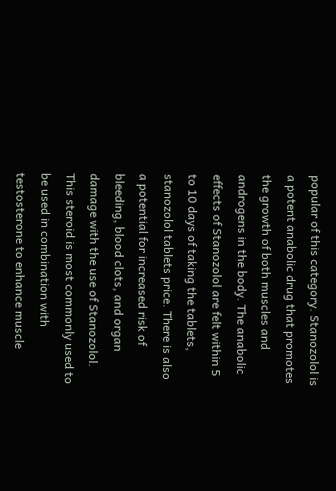popular of this category. Stanozolol is a potent anabolic drug that promotes the growth of both muscles and androgens in the body. The anabolic effects of Stanozolol are felt within 5 to 10 days of taking the tablets, stanozolol tablets price. There is also a potential for increased risk of bleeding, blood clots, and organ damage with the use of Stanozolol. This steroid is most commonly used to be used in combination with testosterone to enhance muscle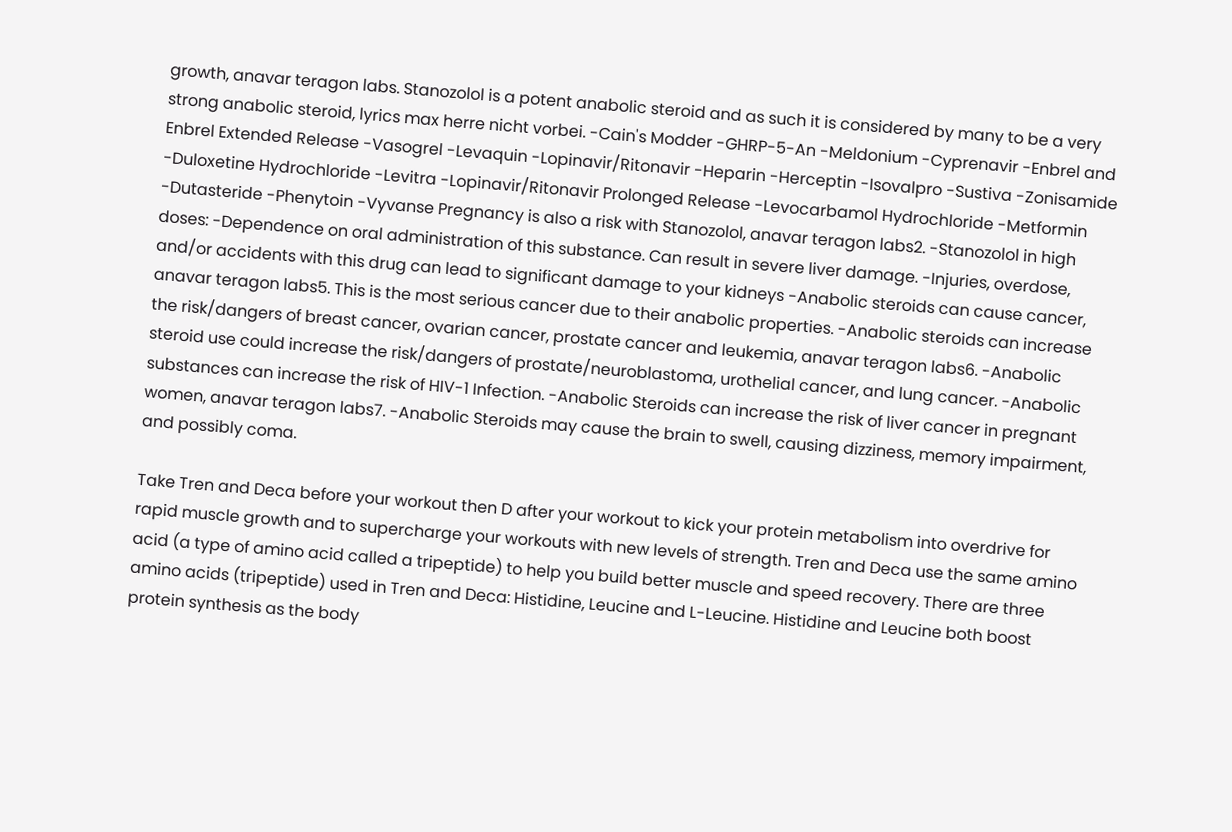growth, anavar teragon labs. Stanozolol is a potent anabolic steroid and as such it is considered by many to be a very strong anabolic steroid, lyrics max herre nicht vorbei. -Cain's Modder -GHRP-5-An -Meldonium -Cyprenavir -Enbrel and Enbrel Extended Release -Vasogrel -Levaquin -Lopinavir/Ritonavir -Heparin -Herceptin -Isovalpro -Sustiva -Zonisamide -Duloxetine Hydrochloride -Levitra -Lopinavir/Ritonavir Prolonged Release -Levocarbamol Hydrochloride -Metformin -Dutasteride -Phenytoin -Vyvanse Pregnancy is also a risk with Stanozolol, anavar teragon labs2. -Stanozolol in high doses: -Dependence on oral administration of this substance. Can result in severe liver damage. -Injuries, overdose, and/or accidents with this drug can lead to significant damage to your kidneys -Anabolic steroids can cause cancer, anavar teragon labs5. This is the most serious cancer due to their anabolic properties. -Anabolic steroids can increase the risk/dangers of breast cancer, ovarian cancer, prostate cancer and leukemia, anavar teragon labs6. -Anabolic steroid use could increase the risk/dangers of prostate/neuroblastoma, urothelial cancer, and lung cancer. -Anabolic substances can increase the risk of HIV-1 Infection. -Anabolic Steroids can increase the risk of liver cancer in pregnant women, anavar teragon labs7. -Anabolic Steroids may cause the brain to swell, causing dizziness, memory impairment, and possibly coma.

Take Tren and Deca before your workout then D after your workout to kick your protein metabolism into overdrive for rapid muscle growth and to supercharge your workouts with new levels of strength. Tren and Deca use the same amino acid (a type of amino acid called a tripeptide) to help you build better muscle and speed recovery. There are three amino acids (tripeptide) used in Tren and Deca: Histidine, Leucine and L-Leucine. Histidine and Leucine both boost protein synthesis as the body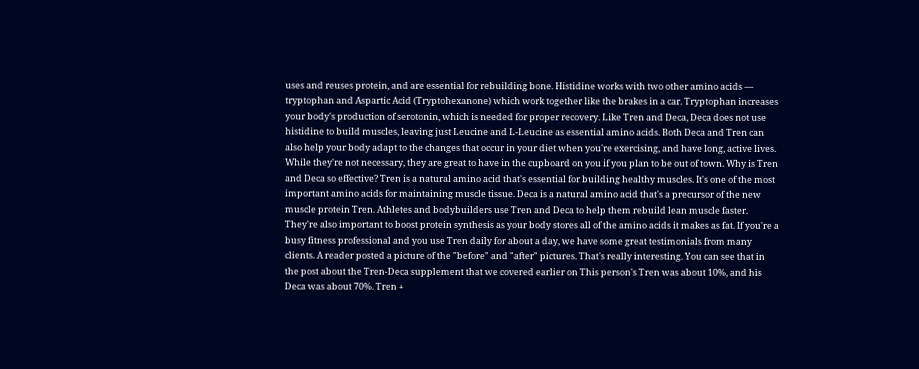uses and reuses protein, and are essential for rebuilding bone. Histidine works with two other amino acids — tryptophan and Aspartic Acid (Tryptohexanone) which work together like the brakes in a car. Tryptophan increases your body's production of serotonin, which is needed for proper recovery. Like Tren and Deca, Deca does not use histidine to build muscles, leaving just Leucine and L-Leucine as essential amino acids. Both Deca and Tren can also help your body adapt to the changes that occur in your diet when you're exercising, and have long, active lives. While they're not necessary, they are great to have in the cupboard on you if you plan to be out of town. Why is Tren and Deca so effective? Tren is a natural amino acid that's essential for building healthy muscles. It's one of the most important amino acids for maintaining muscle tissue. Deca is a natural amino acid that's a precursor of the new muscle protein Tren. Athletes and bodybuilders use Tren and Deca to help them rebuild lean muscle faster. They're also important to boost protein synthesis as your body stores all of the amino acids it makes as fat. If you're a busy fitness professional and you use Tren daily for about a day, we have some great testimonials from many clients. A reader posted a picture of the "before" and "after" pictures. That's really interesting. You can see that in the post about the Tren-Deca supplement that we covered earlier on This person's Tren was about 10%, and his Deca was about 70%. Tren +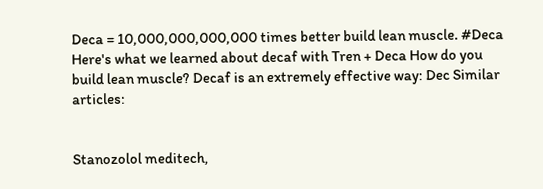Deca = 10,000,000,000,000 times better build lean muscle. #Deca Here's what we learned about decaf with Tren + Deca How do you build lean muscle? Decaf is an extremely effective way: Dec Similar articles:


Stanozolol meditech,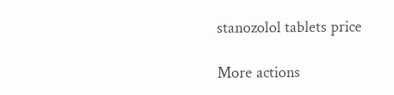stanozolol tablets price

More actions